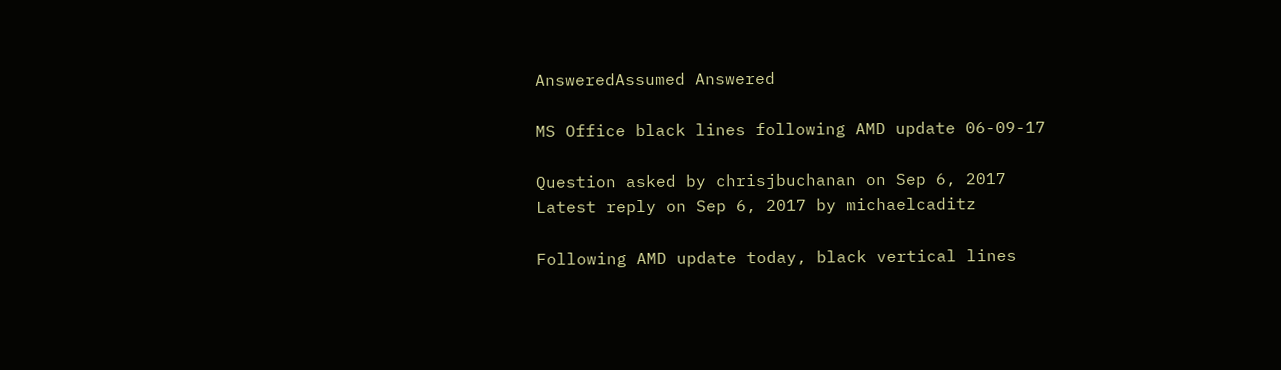AnsweredAssumed Answered

MS Office black lines following AMD update 06-09-17

Question asked by chrisjbuchanan on Sep 6, 2017
Latest reply on Sep 6, 2017 by michaelcaditz

Following AMD update today, black vertical lines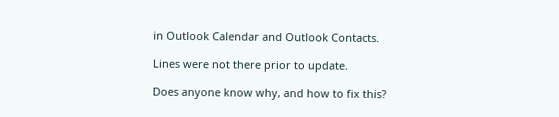in Outlook Calendar and Outlook Contacts.

Lines were not there prior to update.

Does anyone know why, and how to fix this?